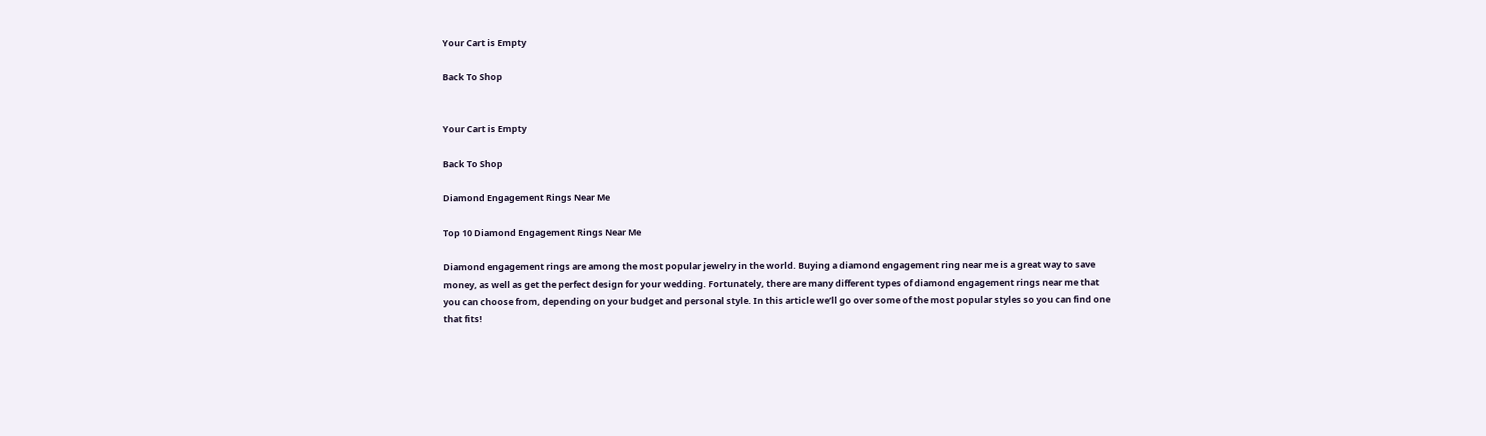Your Cart is Empty

Back To Shop


Your Cart is Empty

Back To Shop

Diamond Engagement Rings Near Me

Top 10 Diamond Engagement Rings Near Me

Diamond engagement rings are among the most popular jewelry in the world. Buying a diamond engagement ring near me is a great way to save money, as well as get the perfect design for your wedding. Fortunately, there are many different types of diamond engagement rings near me that you can choose from, depending on your budget and personal style. In this article we’ll go over some of the most popular styles so you can find one that fits!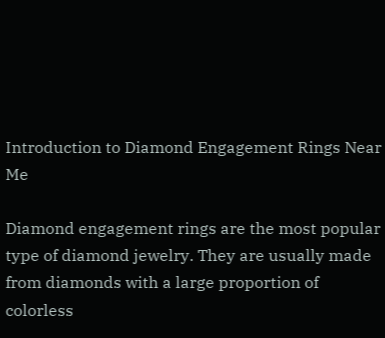Introduction to Diamond Engagement Rings Near Me

Diamond engagement rings are the most popular type of diamond jewelry. They are usually made from diamonds with a large proportion of colorless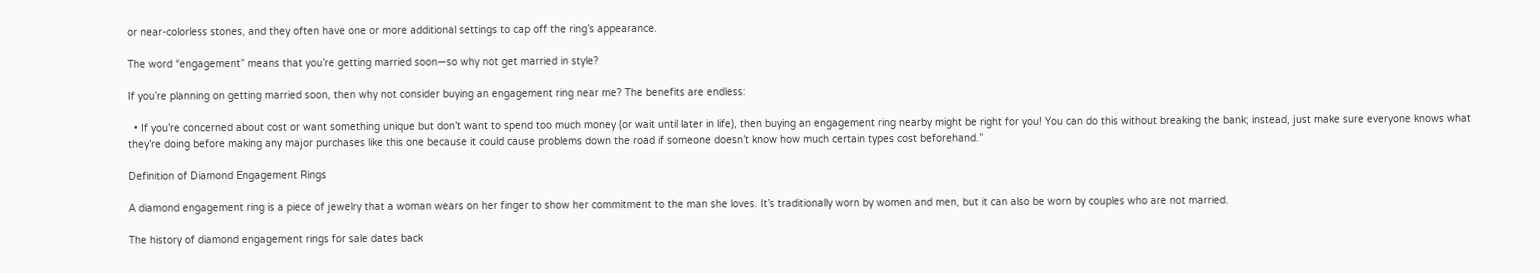or near-colorless stones, and they often have one or more additional settings to cap off the ring’s appearance.

The word “engagement” means that you’re getting married soon—so why not get married in style?

If you’re planning on getting married soon, then why not consider buying an engagement ring near me? The benefits are endless:

  • If you’re concerned about cost or want something unique but don’t want to spend too much money (or wait until later in life), then buying an engagement ring nearby might be right for you! You can do this without breaking the bank; instead, just make sure everyone knows what they’re doing before making any major purchases like this one because it could cause problems down the road if someone doesn’t know how much certain types cost beforehand.”

Definition of Diamond Engagement Rings

A diamond engagement ring is a piece of jewelry that a woman wears on her finger to show her commitment to the man she loves. It’s traditionally worn by women and men, but it can also be worn by couples who are not married.

The history of diamond engagement rings for sale dates back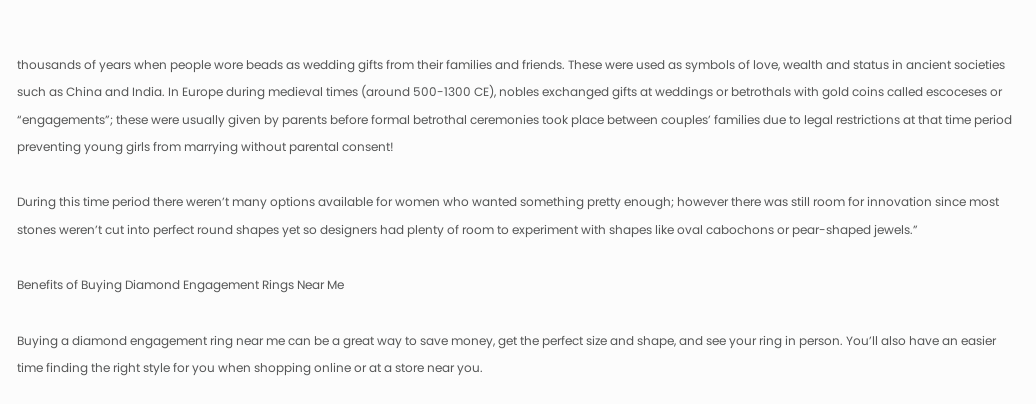thousands of years when people wore beads as wedding gifts from their families and friends. These were used as symbols of love, wealth and status in ancient societies such as China and India. In Europe during medieval times (around 500-1300 CE), nobles exchanged gifts at weddings or betrothals with gold coins called escoceses or “engagements”; these were usually given by parents before formal betrothal ceremonies took place between couples’ families due to legal restrictions at that time period preventing young girls from marrying without parental consent!

During this time period there weren’t many options available for women who wanted something pretty enough; however there was still room for innovation since most stones weren’t cut into perfect round shapes yet so designers had plenty of room to experiment with shapes like oval cabochons or pear-shaped jewels.”

Benefits of Buying Diamond Engagement Rings Near Me

Buying a diamond engagement ring near me can be a great way to save money, get the perfect size and shape, and see your ring in person. You’ll also have an easier time finding the right style for you when shopping online or at a store near you.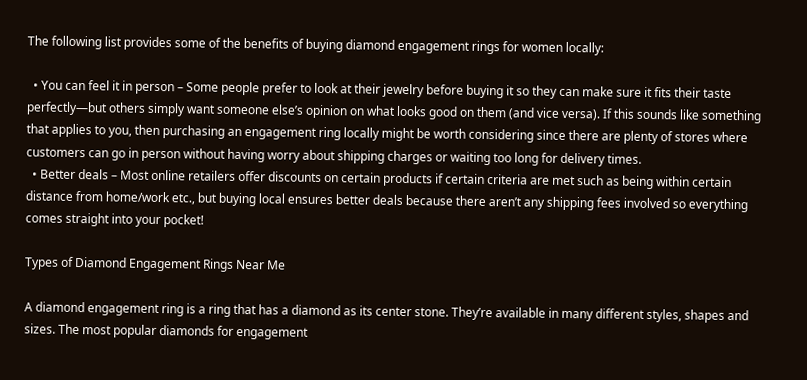The following list provides some of the benefits of buying diamond engagement rings for women locally:

  • You can feel it in person – Some people prefer to look at their jewelry before buying it so they can make sure it fits their taste perfectly—but others simply want someone else’s opinion on what looks good on them (and vice versa). If this sounds like something that applies to you, then purchasing an engagement ring locally might be worth considering since there are plenty of stores where customers can go in person without having worry about shipping charges or waiting too long for delivery times.
  • Better deals – Most online retailers offer discounts on certain products if certain criteria are met such as being within certain distance from home/work etc., but buying local ensures better deals because there aren’t any shipping fees involved so everything comes straight into your pocket!

Types of Diamond Engagement Rings Near Me

A diamond engagement ring is a ring that has a diamond as its center stone. They’re available in many different styles, shapes and sizes. The most popular diamonds for engagement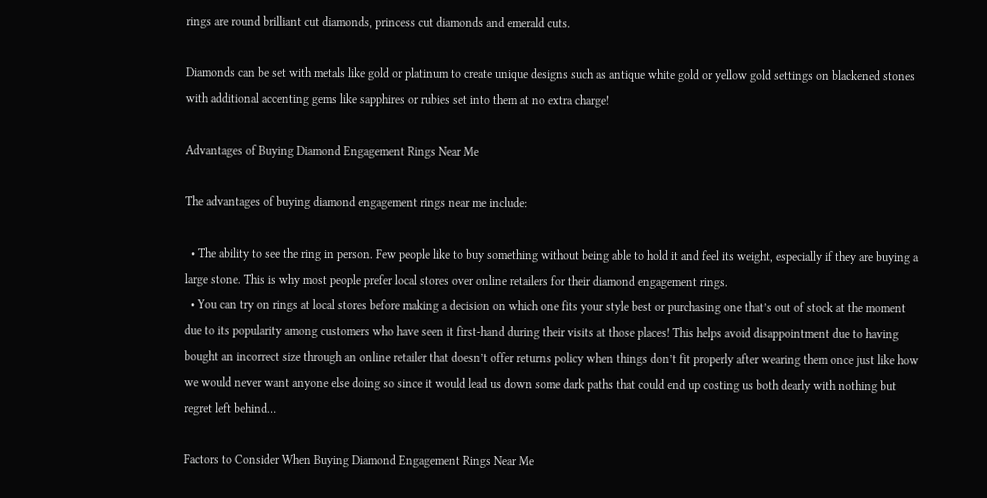rings are round brilliant cut diamonds, princess cut diamonds and emerald cuts.

Diamonds can be set with metals like gold or platinum to create unique designs such as antique white gold or yellow gold settings on blackened stones with additional accenting gems like sapphires or rubies set into them at no extra charge!

Advantages of Buying Diamond Engagement Rings Near Me

The advantages of buying diamond engagement rings near me include:

  • The ability to see the ring in person. Few people like to buy something without being able to hold it and feel its weight, especially if they are buying a large stone. This is why most people prefer local stores over online retailers for their diamond engagement rings.
  • You can try on rings at local stores before making a decision on which one fits your style best or purchasing one that’s out of stock at the moment due to its popularity among customers who have seen it first-hand during their visits at those places! This helps avoid disappointment due to having bought an incorrect size through an online retailer that doesn’t offer returns policy when things don’t fit properly after wearing them once just like how we would never want anyone else doing so since it would lead us down some dark paths that could end up costing us both dearly with nothing but regret left behind…

Factors to Consider When Buying Diamond Engagement Rings Near Me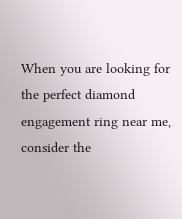When you are looking for the perfect diamond engagement ring near me, consider the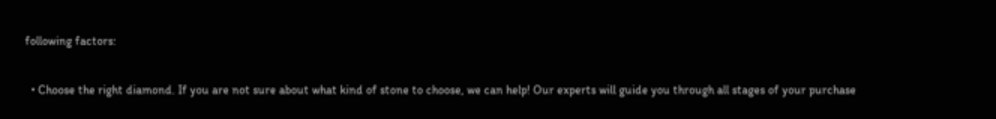following factors:

  • Choose the right diamond. If you are not sure about what kind of stone to choose, we can help! Our experts will guide you through all stages of your purchase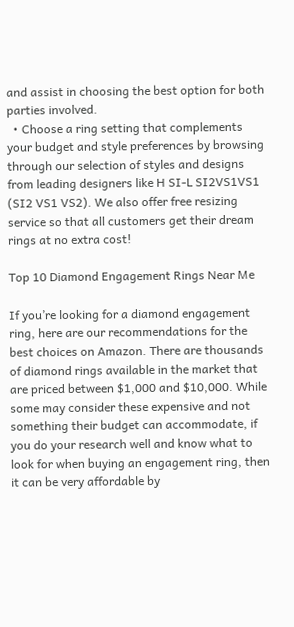and assist in choosing the best option for both parties involved.
  • Choose a ring setting that complements your budget and style preferences by browsing through our selection of styles and designs from leading designers like H SI-L SI2VS1VS1 (SI2 VS1 VS2). We also offer free resizing service so that all customers get their dream rings at no extra cost!

Top 10 Diamond Engagement Rings Near Me

If you’re looking for a diamond engagement ring, here are our recommendations for the best choices on Amazon. There are thousands of diamond rings available in the market that are priced between $1,000 and $10,000. While some may consider these expensive and not something their budget can accommodate, if you do your research well and know what to look for when buying an engagement ring, then it can be very affordable by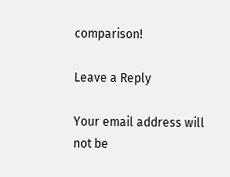comparison!

Leave a Reply

Your email address will not be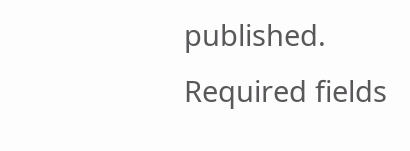published. Required fields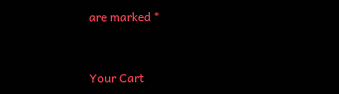are marked *


Your Cart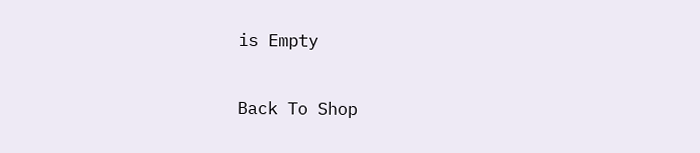is Empty

Back To Shop